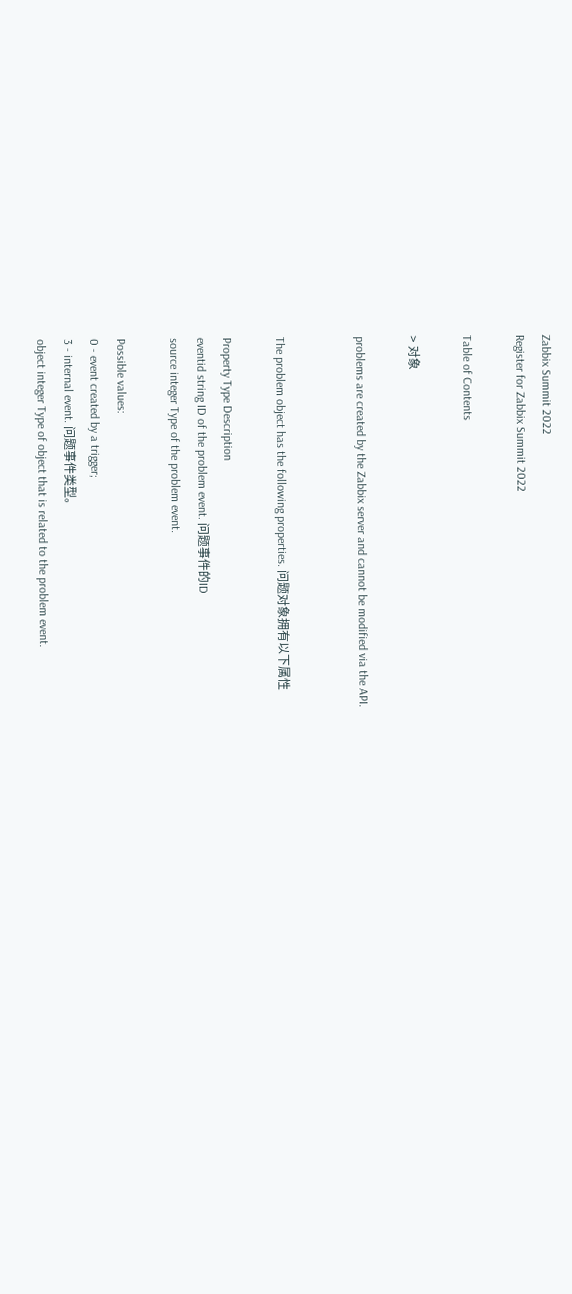Zabbix Summit 2022
Register for Zabbix Summit 2022

Table of Contents

> 对象

problems are created by the Zabbix server and cannot be modified via the API.


The problem object has the following properties. 问题对象拥有以下属性

Property Type Description
eventid string ID of the problem event. 问题事件的ID
source integer Type of the problem event.

Possible values:
0 - event created by a trigger;
3 - internal event. 问题事件类型。
object integer Type of object that is related to the problem event.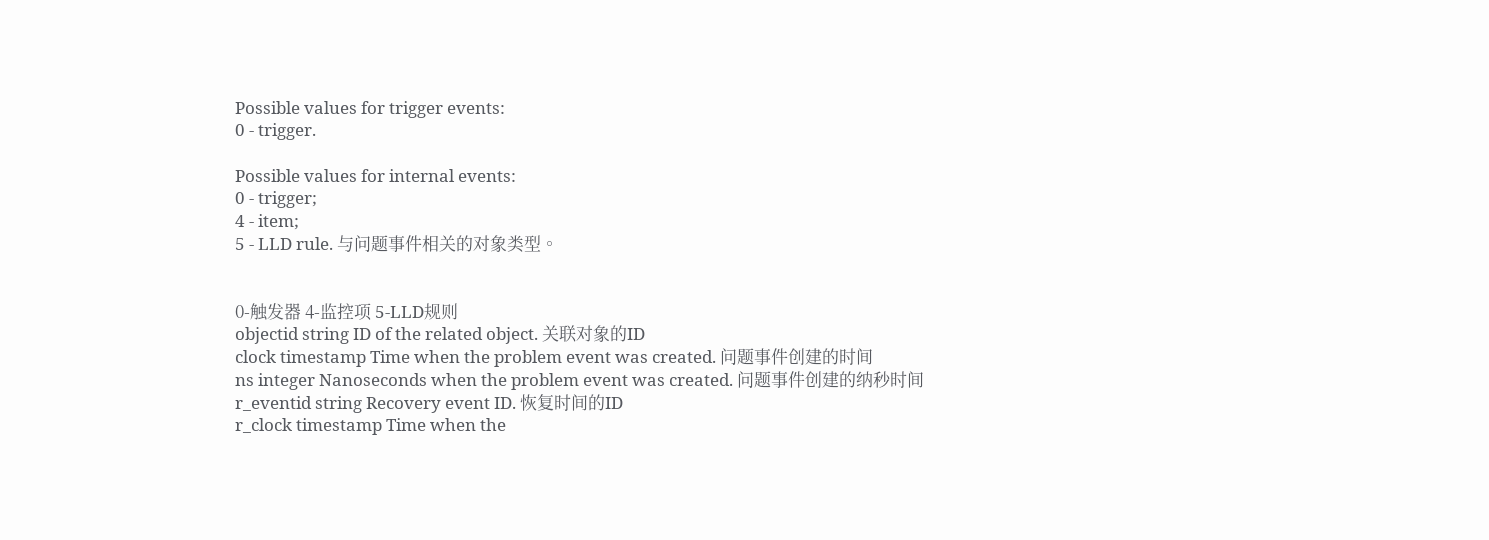Possible values for trigger events:
0 - trigger.

Possible values for internal events:
0 - trigger;
4 - item;
5 - LLD rule. 与问题事件相关的对象类型。


0-触发器 4-监控项 5-LLD规则
objectid string ID of the related object. 关联对象的ID
clock timestamp Time when the problem event was created. 问题事件创建的时间
ns integer Nanoseconds when the problem event was created. 问题事件创建的纳秒时间
r_eventid string Recovery event ID. 恢复时间的ID
r_clock timestamp Time when the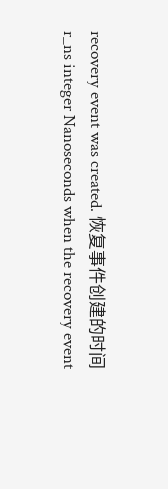recovery event was created. 恢复事件创建的时间
r_ns integer Nanoseconds when the recovery event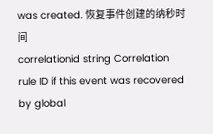was created. 恢复事件创建的纳秒时间
correlationid string Correlation rule ID if this event was recovered by global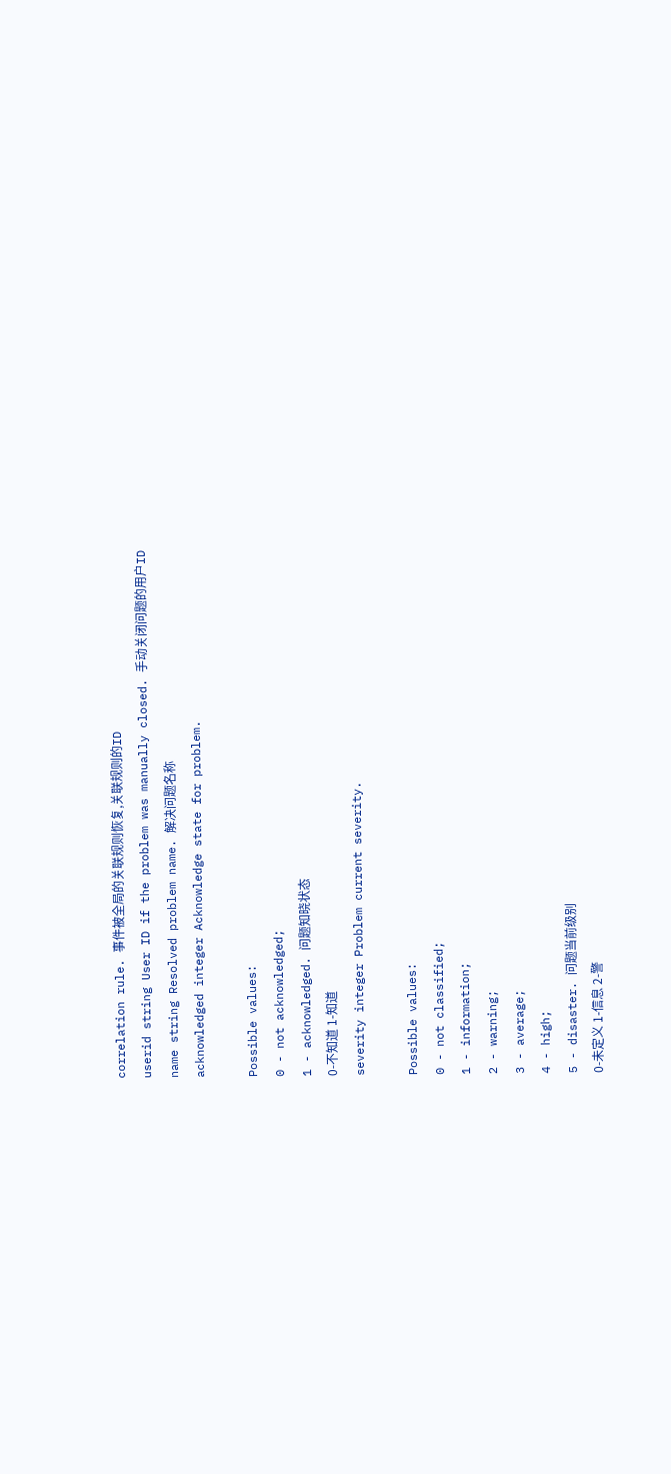correlation rule. 事件被全局的关联规则恢复,关联规则的ID
userid string User ID if the problem was manually closed. 手动关闭问题的用户ID
name string Resolved problem name. 解决问题名称
acknowledged integer Acknowledge state for problem.

Possible values:
0 - not acknowledged;
1 - acknowledged. 问题知晓状态
0-不知道 1-知道
severity integer Problem current severity.

Possible values:
0 - not classified;
1 - information;
2 - warning;
3 - average;
4 - high;
5 - disaster. 问题当前级别
0-未定义 1-信息 2-警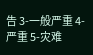告 3-一般严重 4-严重 5-灾难